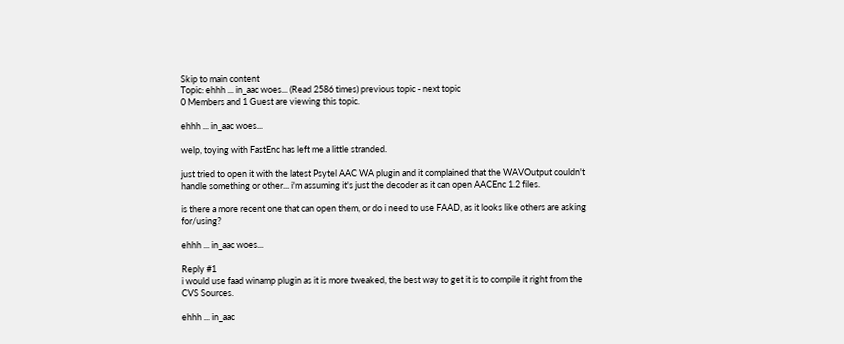Skip to main content
Topic: ehhh ... in_aac woes... (Read 2586 times) previous topic - next topic
0 Members and 1 Guest are viewing this topic.

ehhh ... in_aac woes...

welp, toying with FastEnc has left me a little stranded.

just tried to open it with the latest Psytel AAC WA plugin and it complained that the WAVOutput couldn't handle something or other... i'm assuming it's just the decoder as it can open AACEnc 1.2 files.

is there a more recent one that can open them, or do i need to use FAAD, as it looks like others are asking for/using?

ehhh ... in_aac woes...

Reply #1
i would use faad winamp plugin as it is more tweaked, the best way to get it is to compile it right from the CVS Sources.

ehhh ... in_aac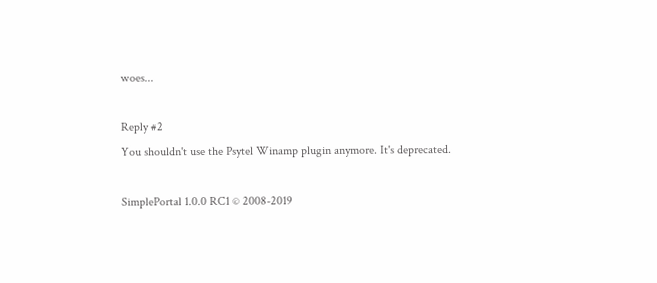woes...

Reply #2
You shouldn't use the Psytel Winamp plugin anymore. It's deprecated.

SimplePortal 1.0.0 RC1 © 2008-2019